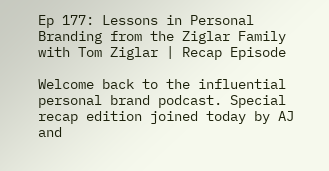Ep 177: Lessons in Personal Branding from the Ziglar Family with Tom Ziglar | Recap Episode

Welcome back to the influential personal brand podcast. Special recap edition joined today by AJ and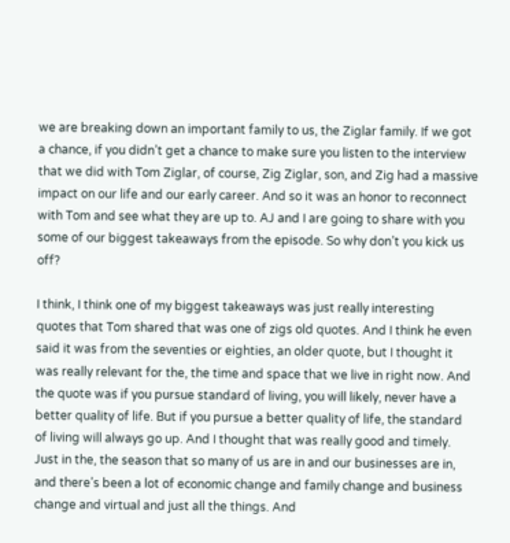we are breaking down an important family to us, the Ziglar family. If we got a chance, if you didn’t get a chance to make sure you listen to the interview that we did with Tom Ziglar, of course, Zig Ziglar, son, and Zig had a massive impact on our life and our early career. And so it was an honor to reconnect with Tom and see what they are up to. AJ and I are going to share with you some of our biggest takeaways from the episode. So why don’t you kick us off?

I think, I think one of my biggest takeaways was just really interesting quotes that Tom shared that was one of zigs old quotes. And I think he even said it was from the seventies or eighties, an older quote, but I thought it was really relevant for the, the time and space that we live in right now. And the quote was if you pursue standard of living, you will likely, never have a better quality of life. But if you pursue a better quality of life, the standard of living will always go up. And I thought that was really good and timely. Just in the, the season that so many of us are in and our businesses are in, and there’s been a lot of economic change and family change and business change and virtual and just all the things. And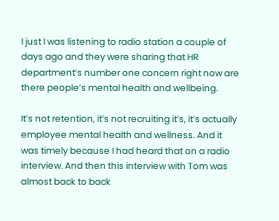I just I was listening to radio station a couple of days ago and they were sharing that HR department’s number one concern right now are there people’s mental health and wellbeing.

It’s not retention, it’s not recruiting it’s, it’s actually employee mental health and wellness. And it was timely because I had heard that on a radio interview. And then this interview with Tom was almost back to back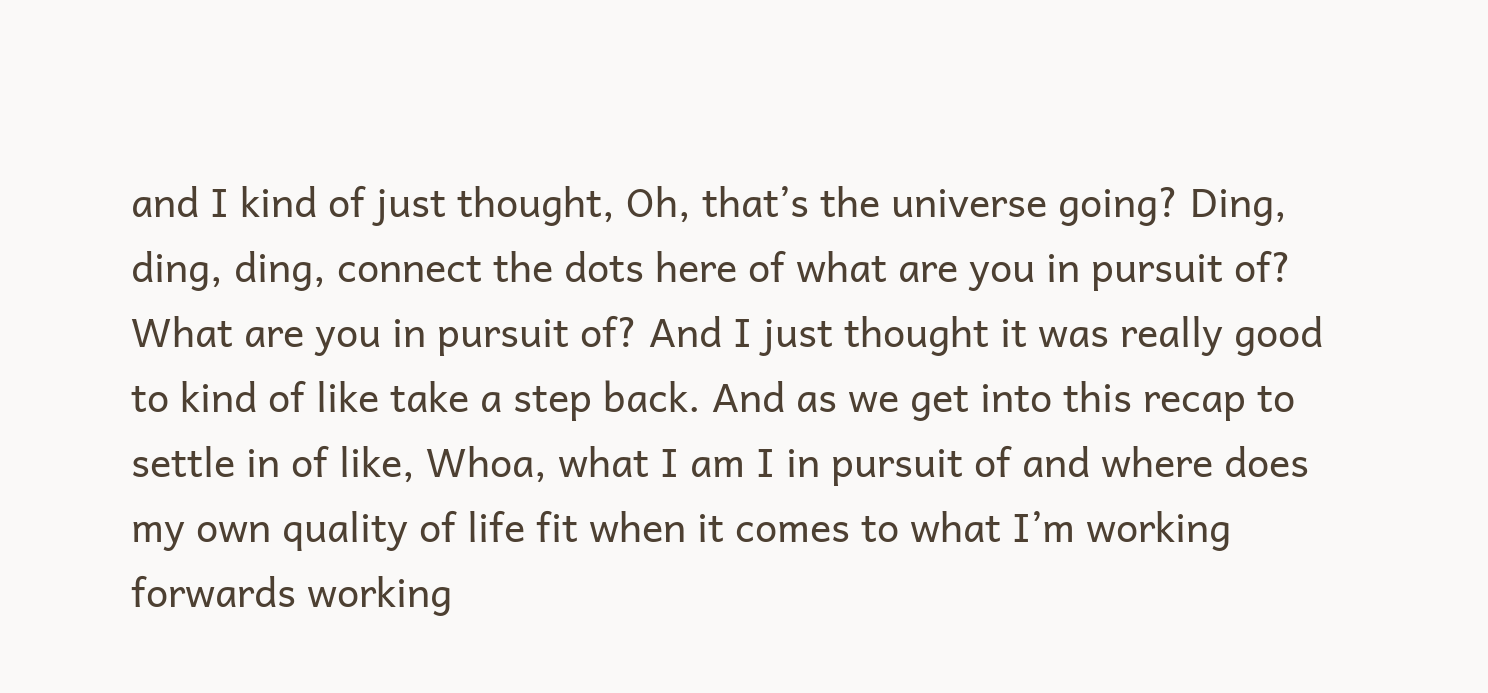and I kind of just thought, Oh, that’s the universe going? Ding, ding, ding, connect the dots here of what are you in pursuit of? What are you in pursuit of? And I just thought it was really good to kind of like take a step back. And as we get into this recap to settle in of like, Whoa, what I am I in pursuit of and where does my own quality of life fit when it comes to what I’m working forwards working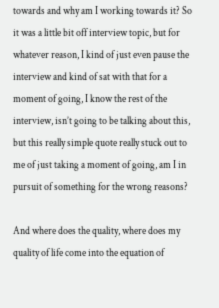towards and why am I working towards it? So it was a little bit off interview topic, but for whatever reason, I kind of just even pause the interview and kind of sat with that for a moment of going, I know the rest of the interview, isn’t going to be talking about this, but this really simple quote really stuck out to me of just taking a moment of going, am I in pursuit of something for the wrong reasons?

And where does the quality, where does my quality of life come into the equation of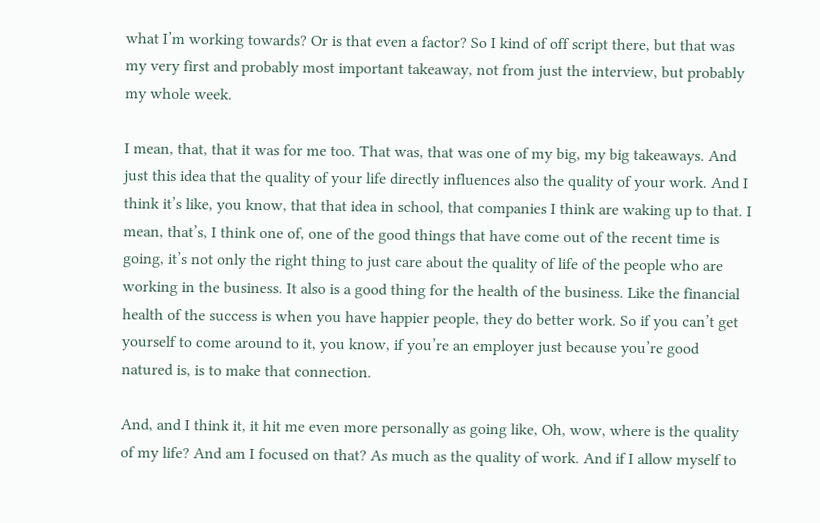what I’m working towards? Or is that even a factor? So I kind of off script there, but that was my very first and probably most important takeaway, not from just the interview, but probably my whole week.

I mean, that, that it was for me too. That was, that was one of my big, my big takeaways. And just this idea that the quality of your life directly influences also the quality of your work. And I think it’s like, you know, that that idea in school, that companies I think are waking up to that. I mean, that’s, I think one of, one of the good things that have come out of the recent time is going, it’s not only the right thing to just care about the quality of life of the people who are working in the business. It also is a good thing for the health of the business. Like the financial health of the success is when you have happier people, they do better work. So if you can’t get yourself to come around to it, you know, if you’re an employer just because you’re good natured is, is to make that connection.

And, and I think it, it hit me even more personally as going like, Oh, wow, where is the quality of my life? And am I focused on that? As much as the quality of work. And if I allow myself to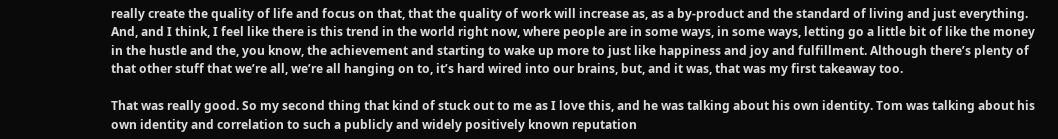really create the quality of life and focus on that, that the quality of work will increase as, as a by-product and the standard of living and just everything. And, and I think, I feel like there is this trend in the world right now, where people are in some ways, in some ways, letting go a little bit of like the money in the hustle and the, you know, the achievement and starting to wake up more to just like happiness and joy and fulfillment. Although there’s plenty of that other stuff that we’re all, we’re all hanging on to, it’s hard wired into our brains, but, and it was, that was my first takeaway too.

That was really good. So my second thing that kind of stuck out to me as I love this, and he was talking about his own identity. Tom was talking about his own identity and correlation to such a publicly and widely positively known reputation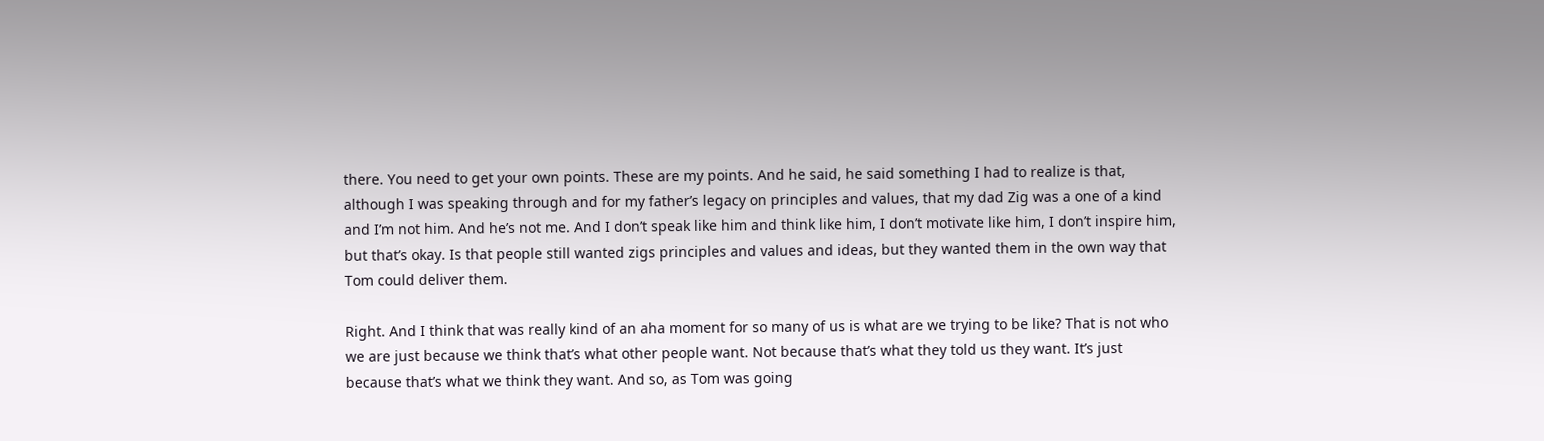there. You need to get your own points. These are my points. And he said, he said something I had to realize is that, although I was speaking through and for my father’s legacy on principles and values, that my dad Zig was a one of a kind and I’m not him. And he’s not me. And I don’t speak like him and think like him, I don’t motivate like him, I don’t inspire him, but that’s okay. Is that people still wanted zigs principles and values and ideas, but they wanted them in the own way that Tom could deliver them.

Right. And I think that was really kind of an aha moment for so many of us is what are we trying to be like? That is not who we are just because we think that’s what other people want. Not because that’s what they told us they want. It’s just because that’s what we think they want. And so, as Tom was going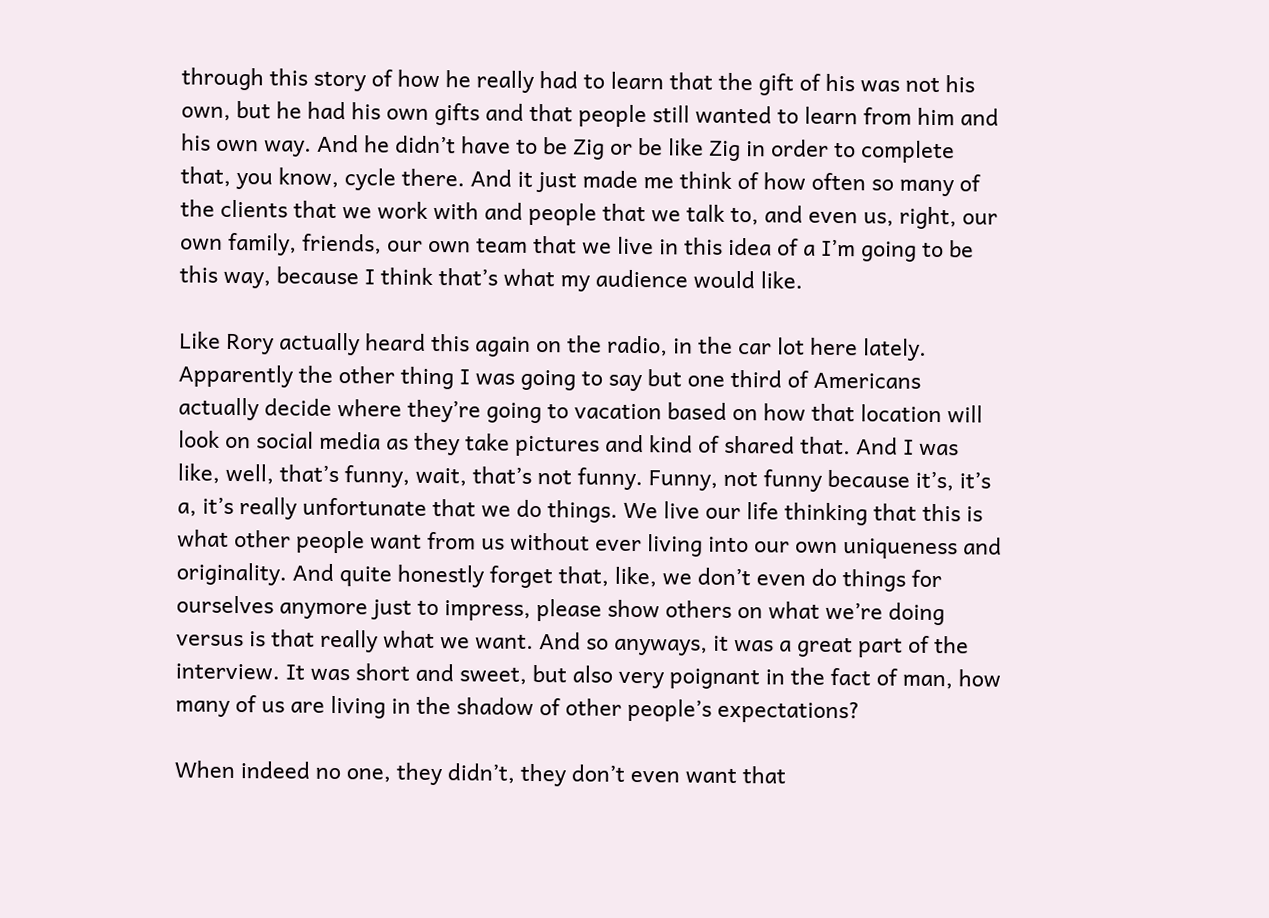through this story of how he really had to learn that the gift of his was not his own, but he had his own gifts and that people still wanted to learn from him and his own way. And he didn’t have to be Zig or be like Zig in order to complete that, you know, cycle there. And it just made me think of how often so many of the clients that we work with and people that we talk to, and even us, right, our own family, friends, our own team that we live in this idea of a I’m going to be this way, because I think that’s what my audience would like.

Like Rory actually heard this again on the radio, in the car lot here lately. Apparently the other thing I was going to say but one third of Americans actually decide where they’re going to vacation based on how that location will look on social media as they take pictures and kind of shared that. And I was like, well, that’s funny, wait, that’s not funny. Funny, not funny because it’s, it’s a, it’s really unfortunate that we do things. We live our life thinking that this is what other people want from us without ever living into our own uniqueness and originality. And quite honestly forget that, like, we don’t even do things for ourselves anymore just to impress, please show others on what we’re doing versus is that really what we want. And so anyways, it was a great part of the interview. It was short and sweet, but also very poignant in the fact of man, how many of us are living in the shadow of other people’s expectations?

When indeed no one, they didn’t, they don’t even want that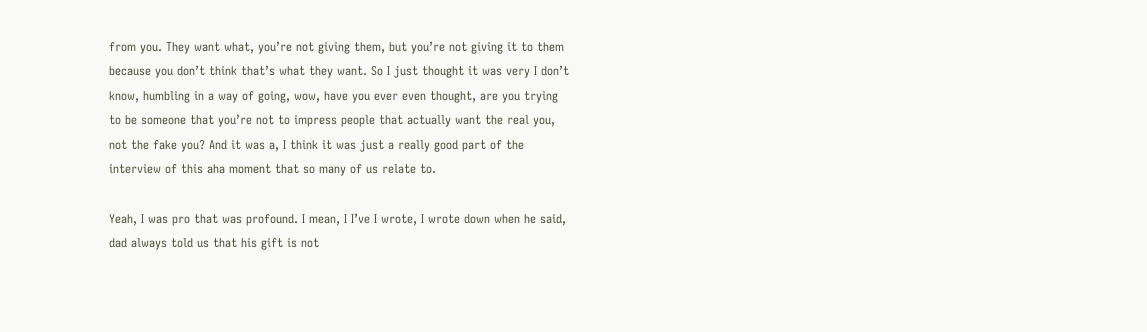from you. They want what, you’re not giving them, but you’re not giving it to them because you don’t think that’s what they want. So I just thought it was very I don’t know, humbling in a way of going, wow, have you ever even thought, are you trying to be someone that you’re not to impress people that actually want the real you, not the fake you? And it was a, I think it was just a really good part of the interview of this aha moment that so many of us relate to.

Yeah, I was pro that was profound. I mean, I I’ve I wrote, I wrote down when he said, dad always told us that his gift is not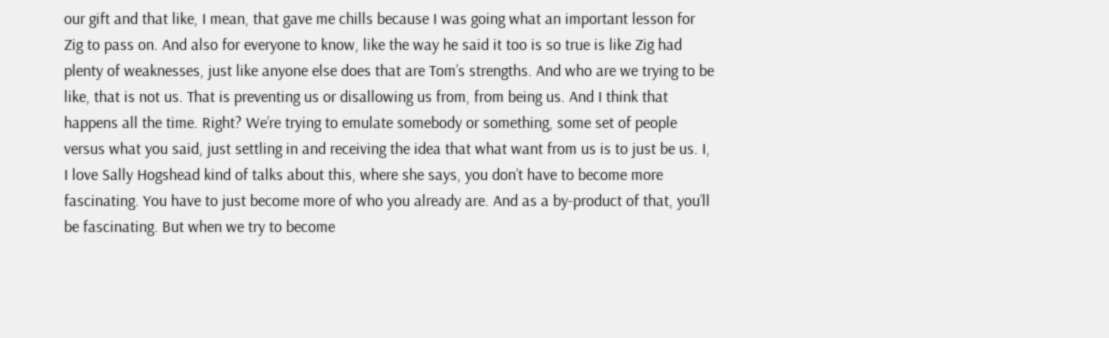our gift and that like, I mean, that gave me chills because I was going what an important lesson for Zig to pass on. And also for everyone to know, like the way he said it too is so true is like Zig had plenty of weaknesses, just like anyone else does that are Tom’s strengths. And who are we trying to be like, that is not us. That is preventing us or disallowing us from, from being us. And I think that happens all the time. Right? We’re trying to emulate somebody or something, some set of people versus what you said, just settling in and receiving the idea that what want from us is to just be us. I, I love Sally Hogshead kind of talks about this, where she says, you don’t have to become more fascinating. You have to just become more of who you already are. And as a by-product of that, you’ll be fascinating. But when we try to become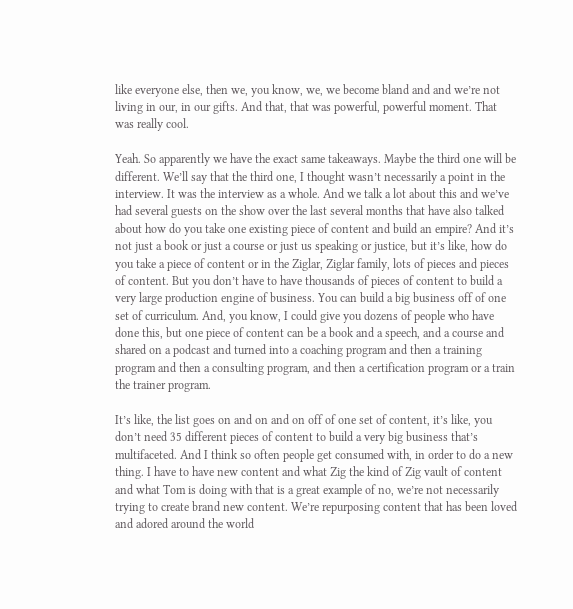like everyone else, then we, you know, we, we become bland and and we’re not living in our, in our gifts. And that, that was powerful, powerful moment. That was really cool.

Yeah. So apparently we have the exact same takeaways. Maybe the third one will be different. We’ll say that the third one, I thought wasn’t necessarily a point in the interview. It was the interview as a whole. And we talk a lot about this and we’ve had several guests on the show over the last several months that have also talked about how do you take one existing piece of content and build an empire? And it’s not just a book or just a course or just us speaking or justice, but it’s like, how do you take a piece of content or in the Ziglar, Ziglar family, lots of pieces and pieces of content. But you don’t have to have thousands of pieces of content to build a very large production engine of business. You can build a big business off of one set of curriculum. And, you know, I could give you dozens of people who have done this, but one piece of content can be a book and a speech, and a course and shared on a podcast and turned into a coaching program and then a training program and then a consulting program, and then a certification program or a train the trainer program.

It’s like, the list goes on and on and on off of one set of content, it’s like, you don’t need 35 different pieces of content to build a very big business that’s multifaceted. And I think so often people get consumed with, in order to do a new thing. I have to have new content and what Zig the kind of Zig vault of content and what Tom is doing with that is a great example of no, we’re not necessarily trying to create brand new content. We’re repurposing content that has been loved and adored around the world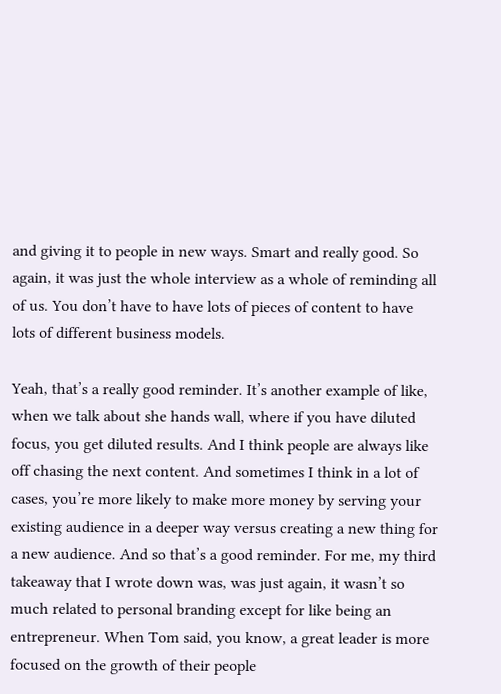and giving it to people in new ways. Smart and really good. So again, it was just the whole interview as a whole of reminding all of us. You don’t have to have lots of pieces of content to have lots of different business models.

Yeah, that’s a really good reminder. It’s another example of like, when we talk about she hands wall, where if you have diluted focus, you get diluted results. And I think people are always like off chasing the next content. And sometimes I think in a lot of cases, you’re more likely to make more money by serving your existing audience in a deeper way versus creating a new thing for a new audience. And so that’s a good reminder. For me, my third takeaway that I wrote down was, was just again, it wasn’t so much related to personal branding except for like being an entrepreneur. When Tom said, you know, a great leader is more focused on the growth of their people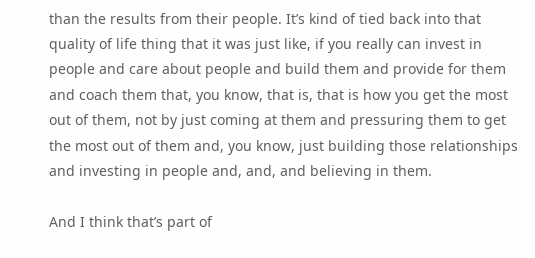than the results from their people. It’s kind of tied back into that quality of life thing that it was just like, if you really can invest in people and care about people and build them and provide for them and coach them that, you know, that is, that is how you get the most out of them, not by just coming at them and pressuring them to get the most out of them and, you know, just building those relationships and investing in people and, and, and believing in them.

And I think that’s part of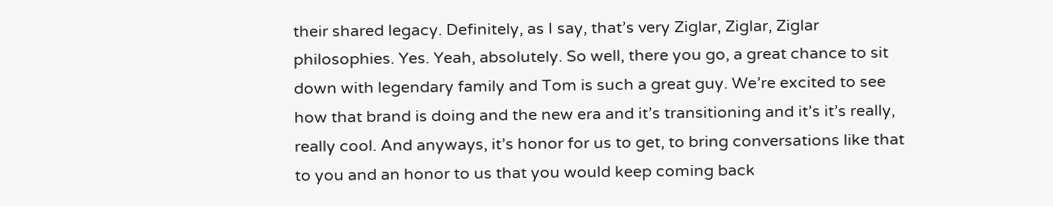their shared legacy. Definitely, as I say, that’s very Ziglar, Ziglar, Ziglar philosophies. Yes. Yeah, absolutely. So well, there you go, a great chance to sit down with legendary family and Tom is such a great guy. We’re excited to see how that brand is doing and the new era and it’s transitioning and it’s it’s really, really cool. And anyways, it’s honor for us to get, to bring conversations like that to you and an honor to us that you would keep coming back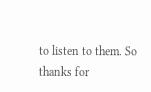to listen to them. So thanks for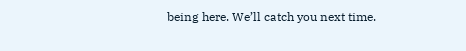being here. We’ll catch you next time.